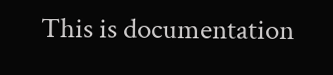This is documentation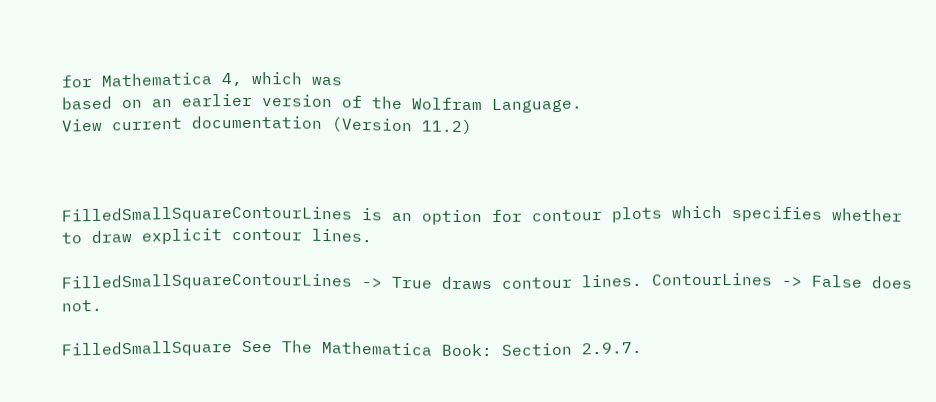for Mathematica 4, which was
based on an earlier version of the Wolfram Language.
View current documentation (Version 11.2)



FilledSmallSquareContourLines is an option for contour plots which specifies whether to draw explicit contour lines.

FilledSmallSquareContourLines -> True draws contour lines. ContourLines -> False does not.

FilledSmallSquare See The Mathematica Book: Section 2.9.7.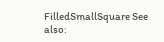FilledSmallSquare See also: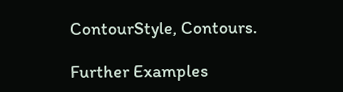ContourStyle, Contours.

Further Examples